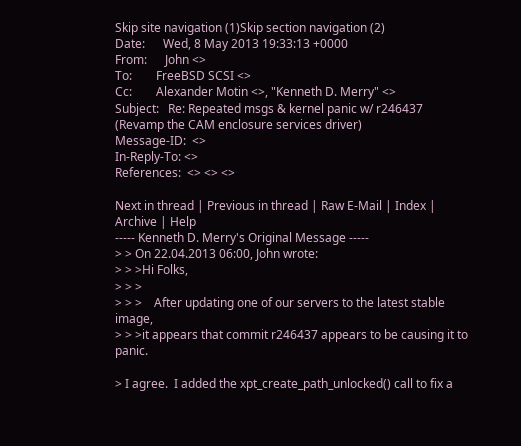Skip site navigation (1)Skip section navigation (2)
Date:      Wed, 8 May 2013 19:33:13 +0000
From:      John <>
To:        FreeBSD SCSI <>
Cc:        Alexander Motin <>, "Kenneth D. Merry" <>
Subject:   Re: Repeated msgs & kernel panic w/ r246437 (Revamp the CAM enclosure services driver)
Message-ID:  <>
In-Reply-To: <>
References:  <> <> <>

Next in thread | Previous in thread | Raw E-Mail | Index | Archive | Help
----- Kenneth D. Merry's Original Message -----
> > On 22.04.2013 06:00, John wrote:
> > >Hi Folks,
> > >
> > >    After updating one of our servers to the latest stable image,
> > >it appears that commit r246437 appears to be causing it to panic.

> I agree.  I added the xpt_create_path_unlocked() call to fix a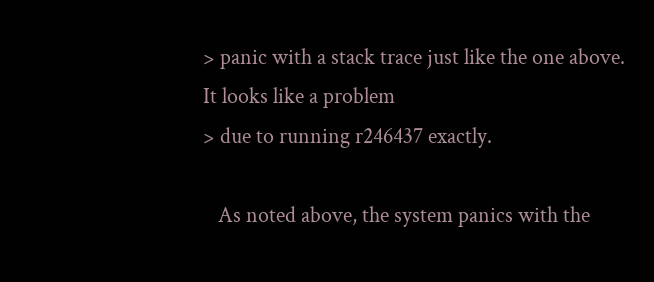> panic with a stack trace just like the one above.  It looks like a problem
> due to running r246437 exactly.

   As noted above, the system panics with the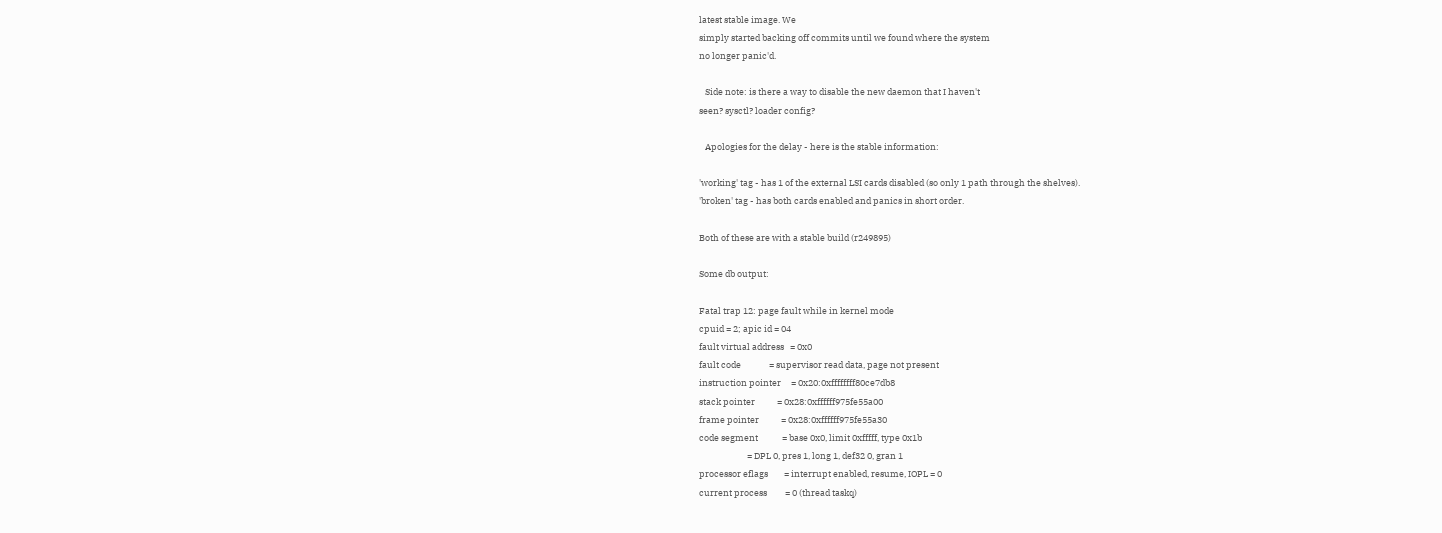latest stable image. We
simply started backing off commits until we found where the system
no longer panic'd.

   Side note: is there a way to disable the new daemon that I haven't
seen? sysctl? loader config?

   Apologies for the delay - here is the stable information:

'working' tag - has 1 of the external LSI cards disabled (so only 1 path through the shelves).
'broken' tag - has both cards enabled and panics in short order.

Both of these are with a stable build (r249895)

Some db output:

Fatal trap 12: page fault while in kernel mode
cpuid = 2; apic id = 04
fault virtual address   = 0x0
fault code              = supervisor read data, page not present
instruction pointer     = 0x20:0xffffffff80ce7db8
stack pointer           = 0x28:0xffffff975fe55a00
frame pointer           = 0x28:0xffffff975fe55a30
code segment            = base 0x0, limit 0xfffff, type 0x1b
                        = DPL 0, pres 1, long 1, def32 0, gran 1
processor eflags        = interrupt enabled, resume, IOPL = 0
current process         = 0 (thread taskq)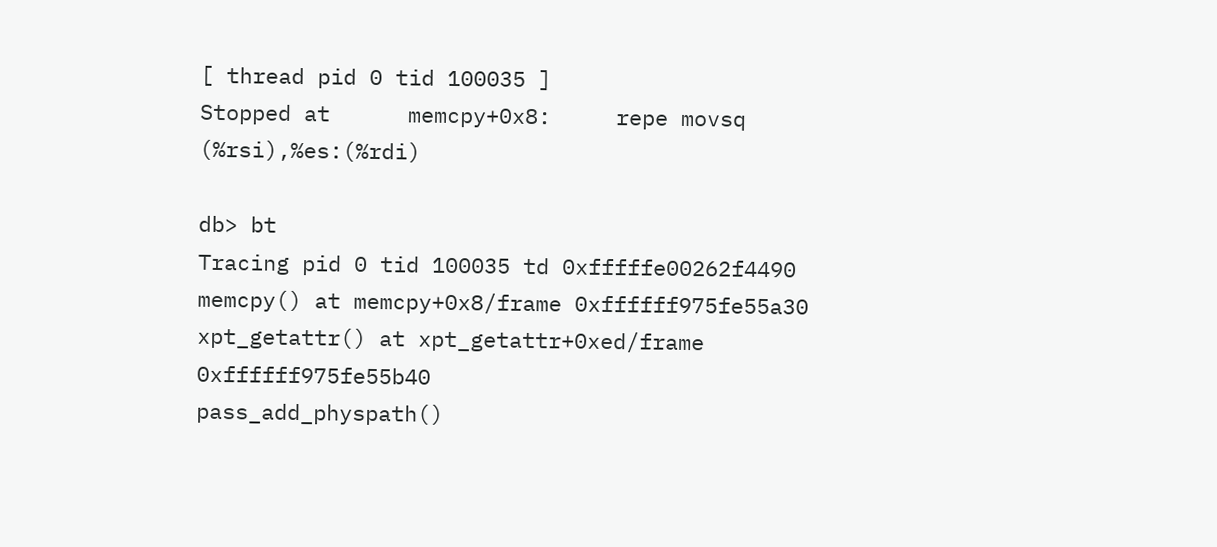[ thread pid 0 tid 100035 ]
Stopped at      memcpy+0x8:     repe movsq      (%rsi),%es:(%rdi)

db> bt
Tracing pid 0 tid 100035 td 0xfffffe00262f4490
memcpy() at memcpy+0x8/frame 0xffffff975fe55a30
xpt_getattr() at xpt_getattr+0xed/frame 0xffffff975fe55b40
pass_add_physpath()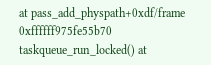at pass_add_physpath+0xdf/frame 0xffffff975fe55b70
taskqueue_run_locked() at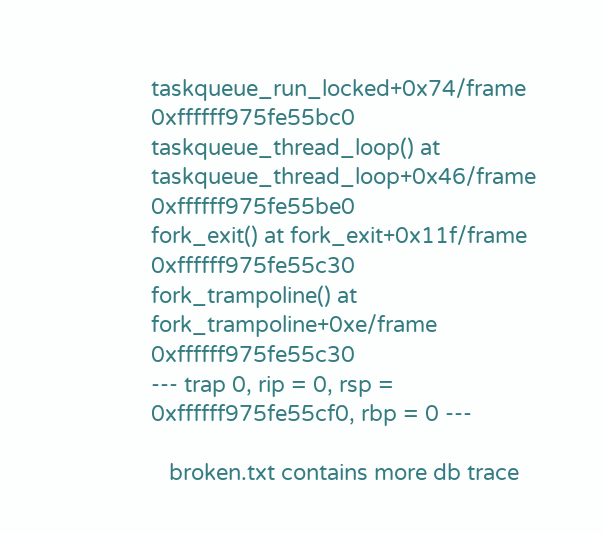taskqueue_run_locked+0x74/frame 0xffffff975fe55bc0
taskqueue_thread_loop() at taskqueue_thread_loop+0x46/frame 0xffffff975fe55be0
fork_exit() at fork_exit+0x11f/frame 0xffffff975fe55c30
fork_trampoline() at fork_trampoline+0xe/frame 0xffffff975fe55c30
--- trap 0, rip = 0, rsp = 0xffffff975fe55cf0, rbp = 0 ---

   broken.txt contains more db trace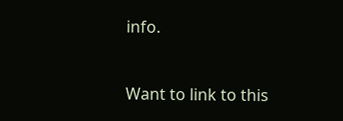info.


Want to link to this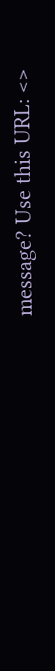message? Use this URL: <>